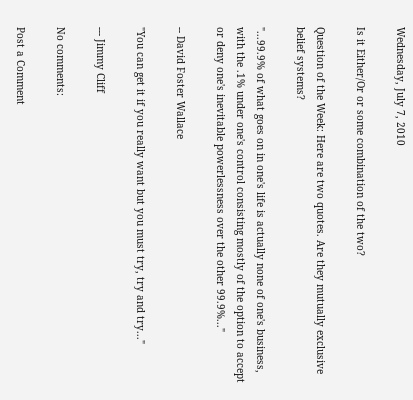Wednesday, July 7, 2010

Is it Either/Or or some combination of the two?

Question of the Week: Here are two quotes. Are they mutually exclusive belief systems?

"...99.9% of what goes on in one's life is actually none of one's business, with the .1% under one's control consisting mostly of the option to accept or deny one's inevitable powerlessness over the other 99.9%..."

-- David Foster Wallace

"You can get it if you really want but you must try, try and try..."

--- Jimmy Cliff

No comments:

Post a Comment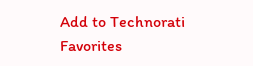Add to Technorati Favorites